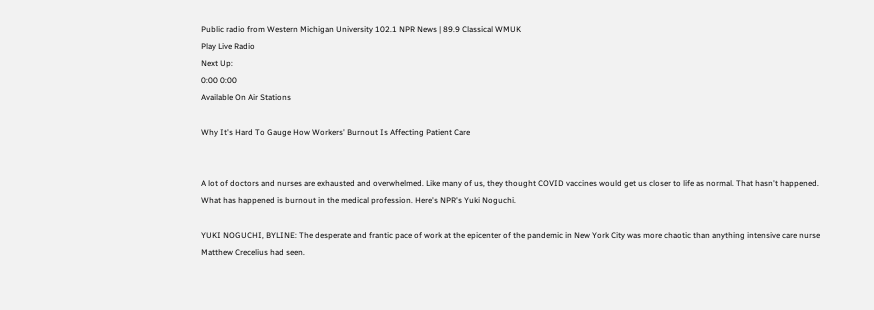Public radio from Western Michigan University 102.1 NPR News | 89.9 Classical WMUK
Play Live Radio
Next Up:
0:00 0:00
Available On Air Stations

Why It's Hard To Gauge How Workers' Burnout Is Affecting Patient Care


A lot of doctors and nurses are exhausted and overwhelmed. Like many of us, they thought COVID vaccines would get us closer to life as normal. That hasn't happened. What has happened is burnout in the medical profession. Here's NPR's Yuki Noguchi.

YUKI NOGUCHI, BYLINE: The desperate and frantic pace of work at the epicenter of the pandemic in New York City was more chaotic than anything intensive care nurse Matthew Crecelius had seen.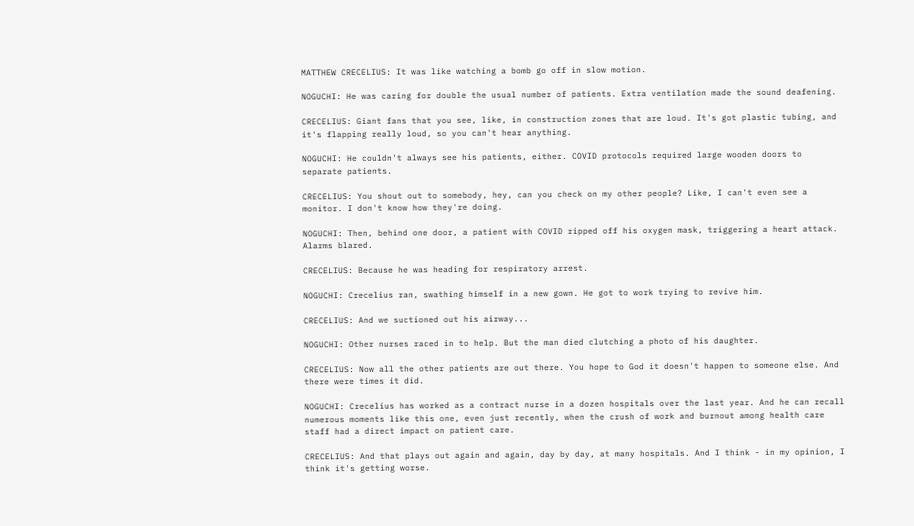MATTHEW CRECELIUS: It was like watching a bomb go off in slow motion.

NOGUCHI: He was caring for double the usual number of patients. Extra ventilation made the sound deafening.

CRECELIUS: Giant fans that you see, like, in construction zones that are loud. It's got plastic tubing, and it's flapping really loud, so you can't hear anything.

NOGUCHI: He couldn't always see his patients, either. COVID protocols required large wooden doors to separate patients.

CRECELIUS: You shout out to somebody, hey, can you check on my other people? Like, I can't even see a monitor. I don't know how they're doing.

NOGUCHI: Then, behind one door, a patient with COVID ripped off his oxygen mask, triggering a heart attack. Alarms blared.

CRECELIUS: Because he was heading for respiratory arrest.

NOGUCHI: Crecelius ran, swathing himself in a new gown. He got to work trying to revive him.

CRECELIUS: And we suctioned out his airway...

NOGUCHI: Other nurses raced in to help. But the man died clutching a photo of his daughter.

CRECELIUS: Now all the other patients are out there. You hope to God it doesn't happen to someone else. And there were times it did.

NOGUCHI: Crecelius has worked as a contract nurse in a dozen hospitals over the last year. And he can recall numerous moments like this one, even just recently, when the crush of work and burnout among health care staff had a direct impact on patient care.

CRECELIUS: And that plays out again and again, day by day, at many hospitals. And I think - in my opinion, I think it's getting worse.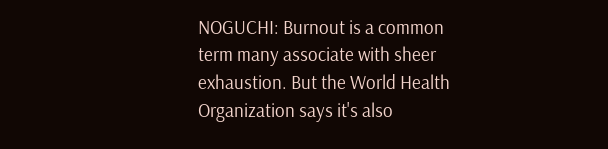NOGUCHI: Burnout is a common term many associate with sheer exhaustion. But the World Health Organization says it's also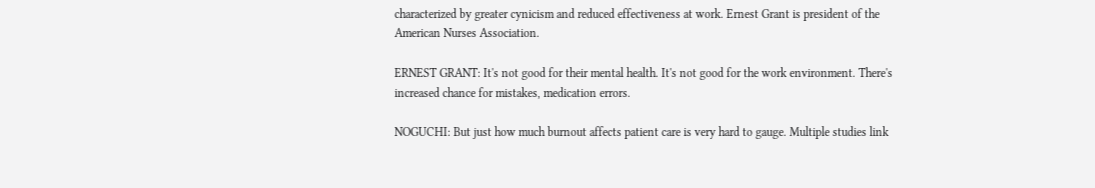characterized by greater cynicism and reduced effectiveness at work. Ernest Grant is president of the American Nurses Association.

ERNEST GRANT: It's not good for their mental health. It's not good for the work environment. There's increased chance for mistakes, medication errors.

NOGUCHI: But just how much burnout affects patient care is very hard to gauge. Multiple studies link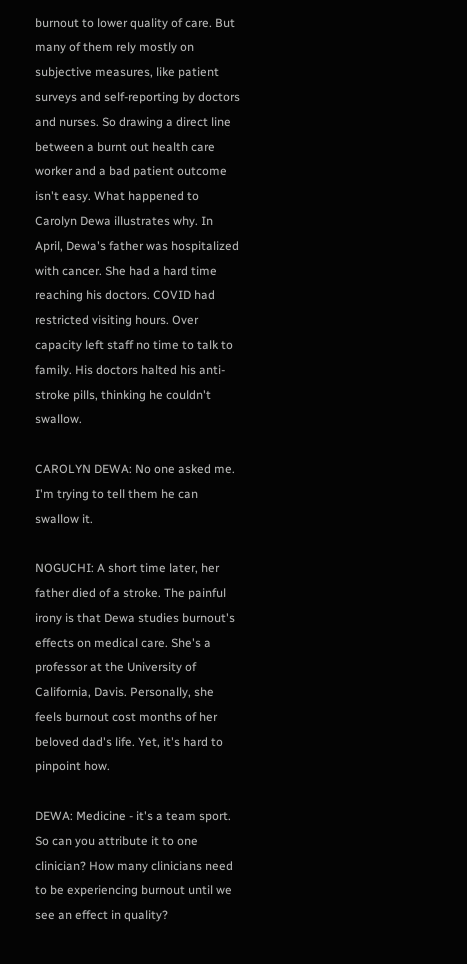burnout to lower quality of care. But many of them rely mostly on subjective measures, like patient surveys and self-reporting by doctors and nurses. So drawing a direct line between a burnt out health care worker and a bad patient outcome isn't easy. What happened to Carolyn Dewa illustrates why. In April, Dewa's father was hospitalized with cancer. She had a hard time reaching his doctors. COVID had restricted visiting hours. Over capacity left staff no time to talk to family. His doctors halted his anti-stroke pills, thinking he couldn't swallow.

CAROLYN DEWA: No one asked me. I'm trying to tell them he can swallow it.

NOGUCHI: A short time later, her father died of a stroke. The painful irony is that Dewa studies burnout's effects on medical care. She's a professor at the University of California, Davis. Personally, she feels burnout cost months of her beloved dad's life. Yet, it's hard to pinpoint how.

DEWA: Medicine - it's a team sport. So can you attribute it to one clinician? How many clinicians need to be experiencing burnout until we see an effect in quality?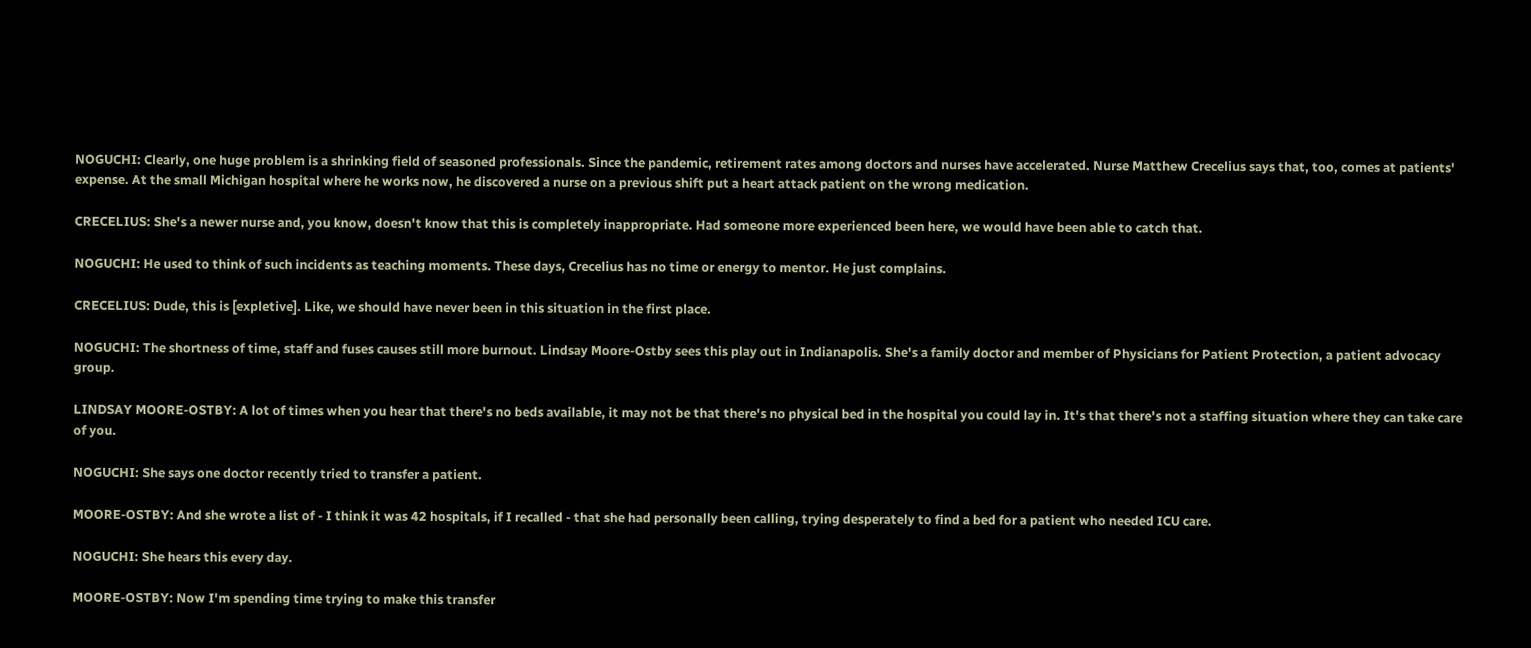NOGUCHI: Clearly, one huge problem is a shrinking field of seasoned professionals. Since the pandemic, retirement rates among doctors and nurses have accelerated. Nurse Matthew Crecelius says that, too, comes at patients' expense. At the small Michigan hospital where he works now, he discovered a nurse on a previous shift put a heart attack patient on the wrong medication.

CRECELIUS: She's a newer nurse and, you know, doesn't know that this is completely inappropriate. Had someone more experienced been here, we would have been able to catch that.

NOGUCHI: He used to think of such incidents as teaching moments. These days, Crecelius has no time or energy to mentor. He just complains.

CRECELIUS: Dude, this is [expletive]. Like, we should have never been in this situation in the first place.

NOGUCHI: The shortness of time, staff and fuses causes still more burnout. Lindsay Moore-Ostby sees this play out in Indianapolis. She's a family doctor and member of Physicians for Patient Protection, a patient advocacy group.

LINDSAY MOORE-OSTBY: A lot of times when you hear that there's no beds available, it may not be that there's no physical bed in the hospital you could lay in. It's that there's not a staffing situation where they can take care of you.

NOGUCHI: She says one doctor recently tried to transfer a patient.

MOORE-OSTBY: And she wrote a list of - I think it was 42 hospitals, if I recalled - that she had personally been calling, trying desperately to find a bed for a patient who needed ICU care.

NOGUCHI: She hears this every day.

MOORE-OSTBY: Now I'm spending time trying to make this transfer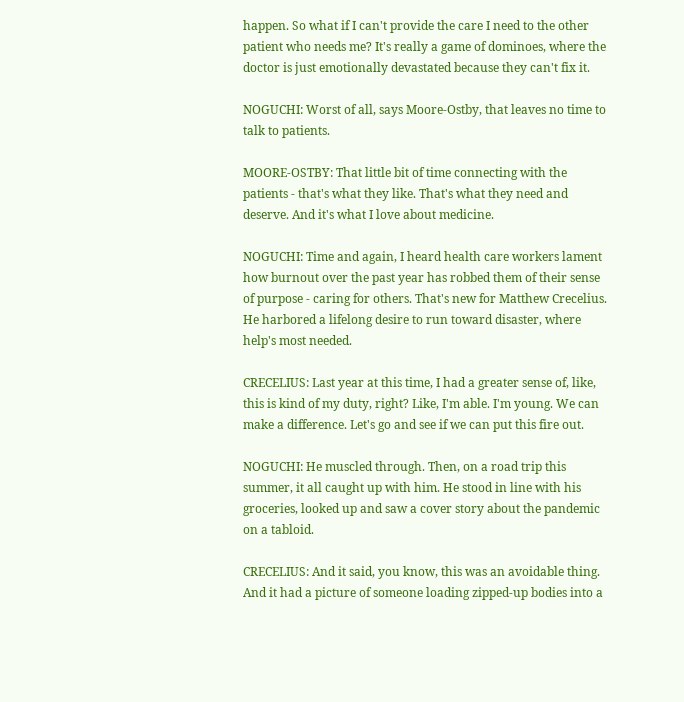happen. So what if I can't provide the care I need to the other patient who needs me? It's really a game of dominoes, where the doctor is just emotionally devastated because they can't fix it.

NOGUCHI: Worst of all, says Moore-Ostby, that leaves no time to talk to patients.

MOORE-OSTBY: That little bit of time connecting with the patients - that's what they like. That's what they need and deserve. And it's what I love about medicine.

NOGUCHI: Time and again, I heard health care workers lament how burnout over the past year has robbed them of their sense of purpose - caring for others. That's new for Matthew Crecelius. He harbored a lifelong desire to run toward disaster, where help's most needed.

CRECELIUS: Last year at this time, I had a greater sense of, like, this is kind of my duty, right? Like, I'm able. I'm young. We can make a difference. Let's go and see if we can put this fire out.

NOGUCHI: He muscled through. Then, on a road trip this summer, it all caught up with him. He stood in line with his groceries, looked up and saw a cover story about the pandemic on a tabloid.

CRECELIUS: And it said, you know, this was an avoidable thing. And it had a picture of someone loading zipped-up bodies into a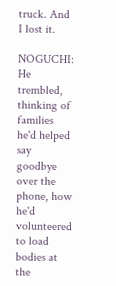truck. And I lost it.

NOGUCHI: He trembled, thinking of families he'd helped say goodbye over the phone, how he'd volunteered to load bodies at the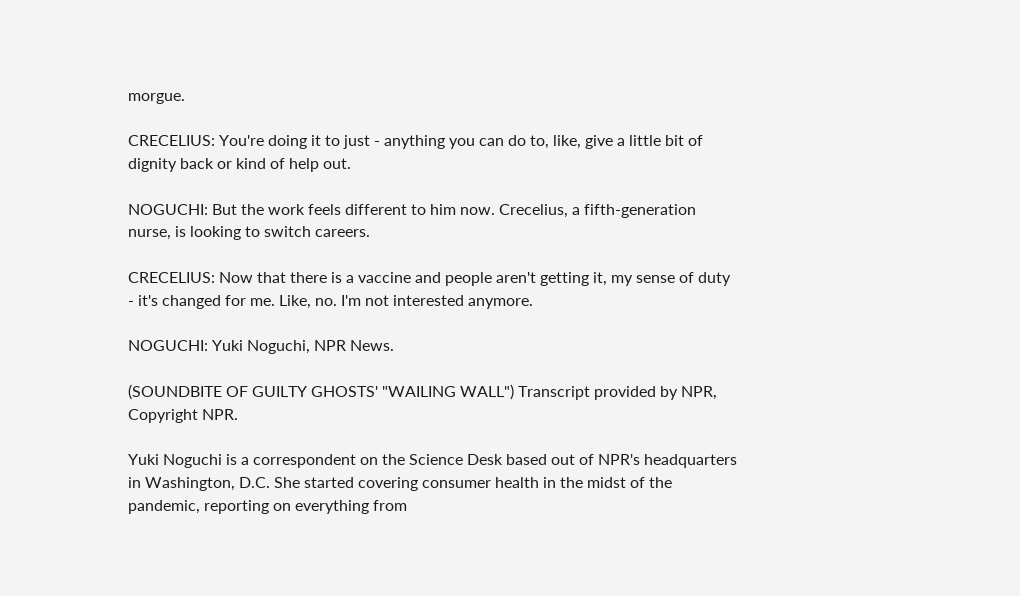morgue.

CRECELIUS: You're doing it to just - anything you can do to, like, give a little bit of dignity back or kind of help out.

NOGUCHI: But the work feels different to him now. Crecelius, a fifth-generation nurse, is looking to switch careers.

CRECELIUS: Now that there is a vaccine and people aren't getting it, my sense of duty - it's changed for me. Like, no. I'm not interested anymore.

NOGUCHI: Yuki Noguchi, NPR News.

(SOUNDBITE OF GUILTY GHOSTS' "WAILING WALL") Transcript provided by NPR, Copyright NPR.

Yuki Noguchi is a correspondent on the Science Desk based out of NPR's headquarters in Washington, D.C. She started covering consumer health in the midst of the pandemic, reporting on everything from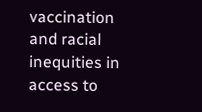vaccination and racial inequities in access to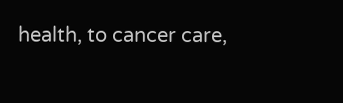health, to cancer care,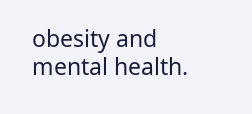obesity and mental health.